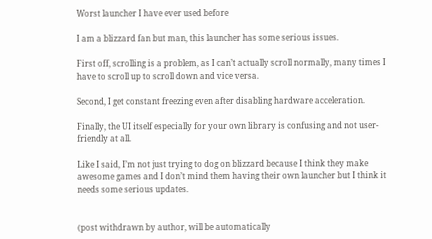Worst launcher I have ever used before

I am a blizzard fan but man, this launcher has some serious issues.

First off, scrolling is a problem, as I can’t actually scroll normally, many times I have to scroll up to scroll down and vice versa.

Second, I get constant freezing even after disabling hardware acceleration.

Finally, the UI itself especially for your own library is confusing and not user-friendly at all.

Like I said, I’m not just trying to dog on blizzard because I think they make awesome games and I don’t mind them having their own launcher but I think it needs some serious updates.


(post withdrawn by author, will be automatically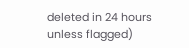deleted in 24 hours unless flagged)